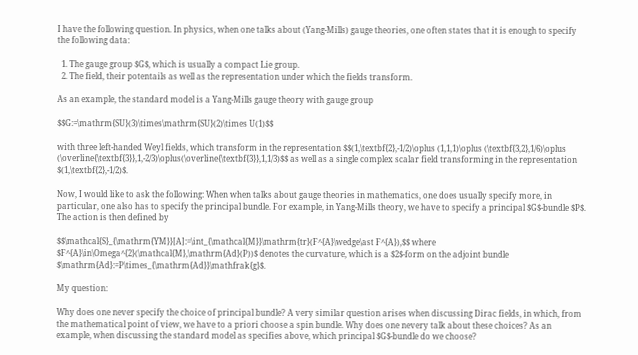I have the following question. In physics, when one talks about (Yang-Mills) gauge theories, one often states that it is enough to specify the following data:

  1. The gauge group $G$, which is usually a compact Lie group.
  2. The field, their potentails as well as the representation under which the fields transform.

As an example, the standard model is a Yang-Mills gauge theory with gauge group

$$G:=\mathrm{SU}(3)\times\mathrm{SU}(2)\times U(1)$$

with three left-handed Weyl fields, which transform in the representation $$(1,\textbf{2},-1/2)\oplus (1,1,1)\oplus (\textbf{3,2},1/6)\oplus (\overline{\textbf{3}},1,-2/3)\oplus(\overline{\textbf{3}},1,1/3)$$ as well as a single complex scalar field transforming in the representation $(1,\textbf{2},-1/2)$.

Now, I would like to ask the following: When when talks about gauge theories in mathematics, one does usually specify more, in particular, one also has to specify the principal bundle. For example, in Yang-Mills theory, we have to specify a principal $G$-bundle $P$. The action is then defined by

$$\mathcal{S}_{\mathrm{YM}}[A]:=\int_{\mathcal{M}}\mathrm{tr}(F^{A}\wedge\ast F^{A}),$$ where $F^{A}\in\Omega^{2}(\mathcal{M},\mathrm{Ad}(P))$ denotes the curvature, which is a $2$-form on the adjoint bundle $\mathrm{Ad}:=P\times_{\mathrm{Ad}}\mathfrak{g}$.

My question:

Why does one never specify the choice of principal bundle? A very similar question arises when discussing Dirac fields, in which, from the mathematical point of view, we have to a priori choose a spin bundle. Why does one nevery talk about these choices? As an example, when discussing the standard model as specifies above, which principal $G$-bundle do we choose?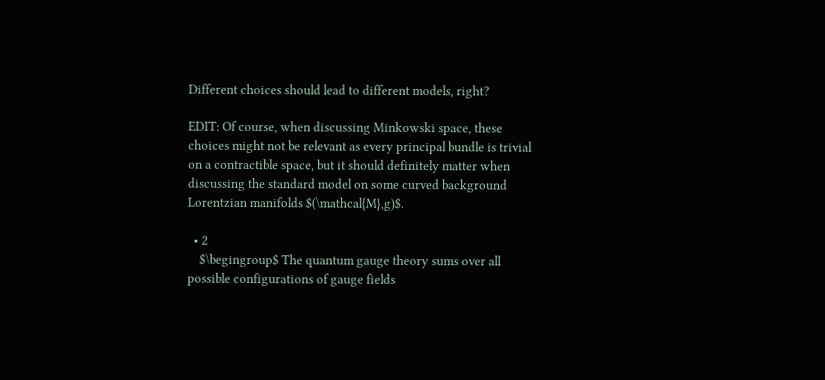Different choices should lead to different models, right?

EDIT: Of course, when discussing Minkowski space, these choices might not be relevant as every principal bundle is trivial on a contractible space, but it should definitely matter when discussing the standard model on some curved background Lorentzian manifolds $(\mathcal{M},g)$.

  • 2
    $\begingroup$ The quantum gauge theory sums over all possible configurations of gauge fields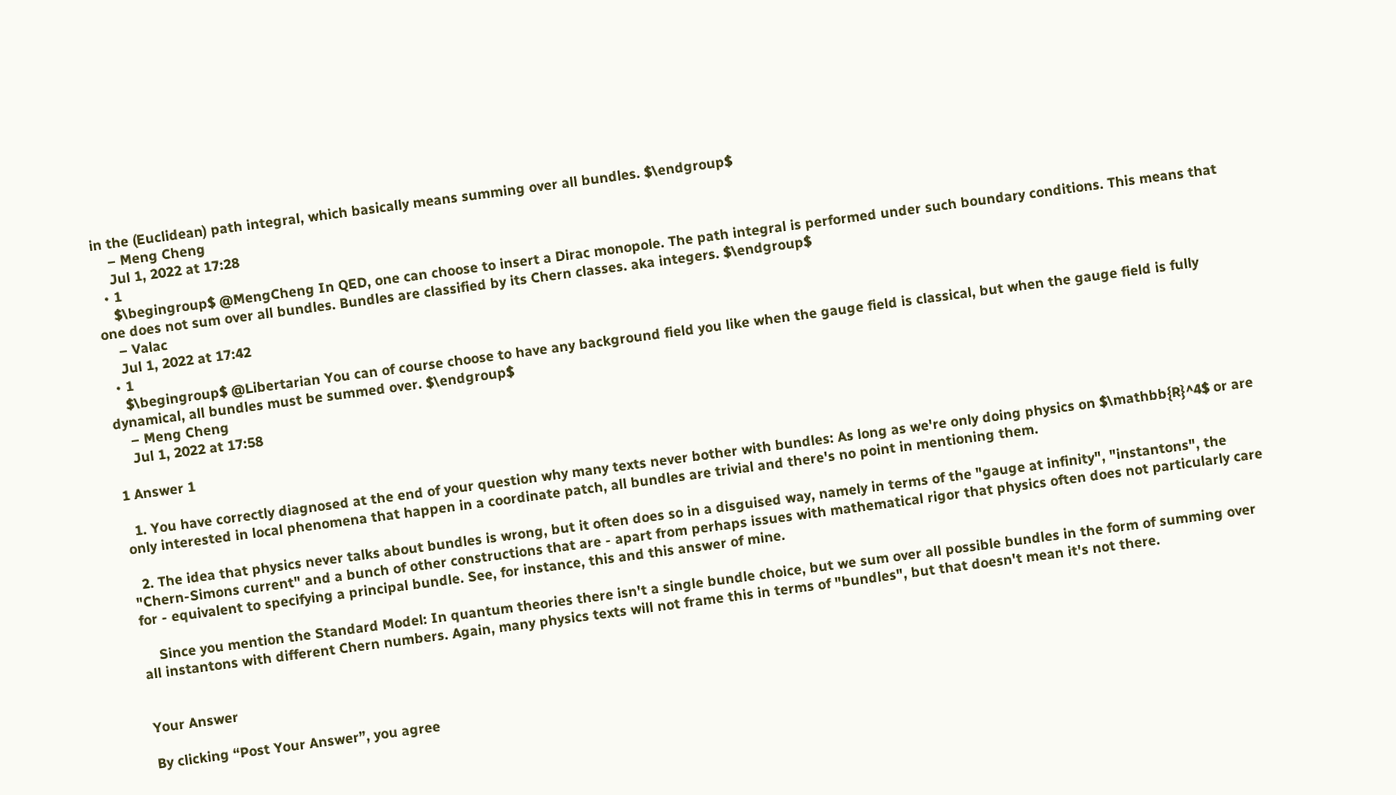in the (Euclidean) path integral, which basically means summing over all bundles. $\endgroup$
    – Meng Cheng
    Jul 1, 2022 at 17:28
  • 1
    $\begingroup$ @MengCheng In QED, one can choose to insert a Dirac monopole. The path integral is performed under such boundary conditions. This means that one does not sum over all bundles. Bundles are classified by its Chern classes. aka integers. $\endgroup$
    – Valac
    Jul 1, 2022 at 17:42
  • 1
    $\begingroup$ @Libertarian You can of course choose to have any background field you like when the gauge field is classical, but when the gauge field is fully dynamical, all bundles must be summed over. $\endgroup$
    – Meng Cheng
    Jul 1, 2022 at 17:58

1 Answer 1

  1. You have correctly diagnosed at the end of your question why many texts never bother with bundles: As long as we're only doing physics on $\mathbb{R}^4$ or are only interested in local phenomena that happen in a coordinate patch, all bundles are trivial and there's no point in mentioning them.

  2. The idea that physics never talks about bundles is wrong, but it often does so in a disguised way, namely in terms of the "gauge at infinity", "instantons", the "Chern-Simons current" and a bunch of other constructions that are - apart from perhaps issues with mathematical rigor that physics often does not particularly care for - equivalent to specifying a principal bundle. See, for instance, this and this answer of mine.

    Since you mention the Standard Model: In quantum theories there isn't a single bundle choice, but we sum over all possible bundles in the form of summing over all instantons with different Chern numbers. Again, many physics texts will not frame this in terms of "bundles", but that doesn't mean it's not there.


Your Answer

By clicking “Post Your Answer”, you agree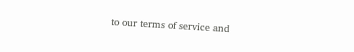to our terms of service and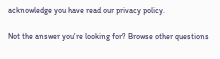acknowledge you have read our privacy policy.

Not the answer you're looking for? Browse other questions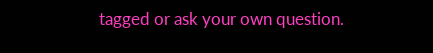tagged or ask your own question.